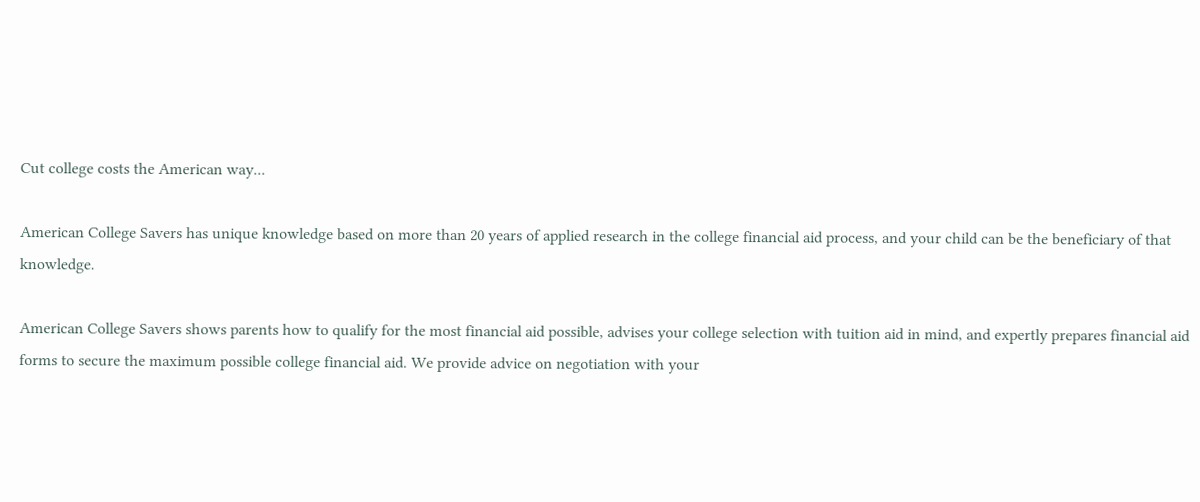Cut college costs the American way...

American College Savers has unique knowledge based on more than 20 years of applied research in the college financial aid process, and your child can be the beneficiary of that knowledge.

American College Savers shows parents how to qualify for the most financial aid possible, advises your college selection with tuition aid in mind, and expertly prepares financial aid forms to secure the maximum possible college financial aid. We provide advice on negotiation with your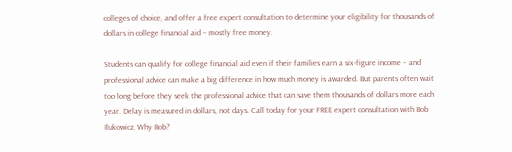colleges of choice, and offer a free expert consultation to determine your eligibility for thousands of dollars in college financial aid – mostly free money.

Students can qualify for college financial aid even if their families earn a six-figure income – and professional advice can make a big difference in how much money is awarded. But parents often wait too long before they seek the professional advice that can save them thousands of dollars more each year. Delay is measured in dollars, not days. Call today for your FREE expert consultation with Bob Ilukowicz. Why Bob?